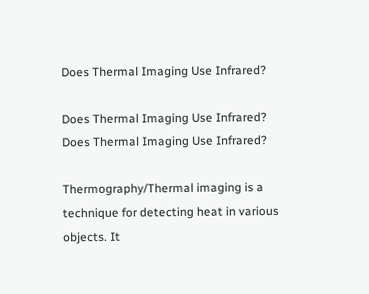Does Thermal Imaging Use Infrared?

Does Thermal Imaging Use Infrared?
Does Thermal Imaging Use Infrared?

Thermography/Thermal imaging is a technique for detecting heat in various objects. It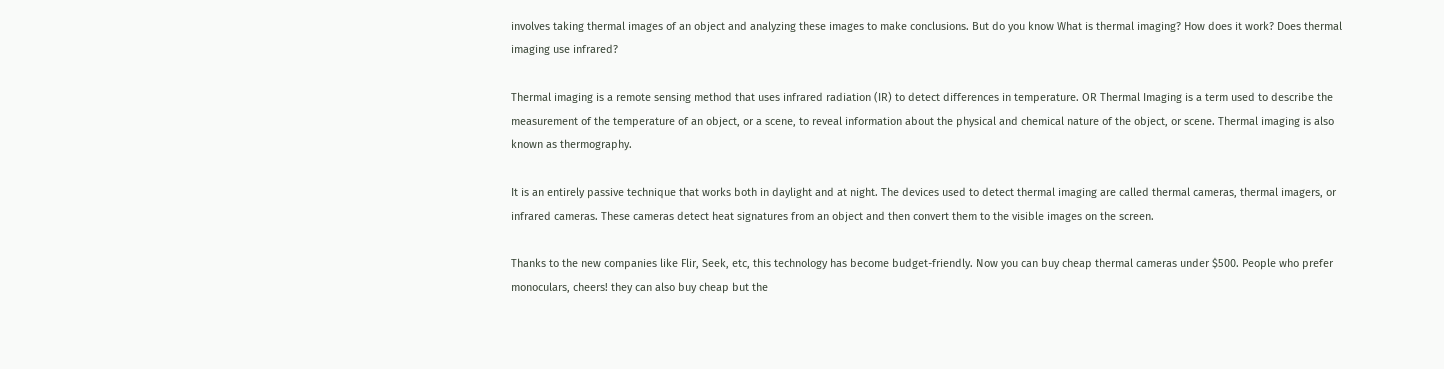involves taking thermal images of an object and analyzing these images to make conclusions. But do you know What is thermal imaging? How does it work? Does thermal imaging use infrared?

Thermal imaging is a remote sensing method that uses infrared radiation (IR) to detect differences in temperature. OR Thermal Imaging is a term used to describe the measurement of the temperature of an object, or a scene, to reveal information about the physical and chemical nature of the object, or scene. Thermal imaging is also known as thermography.

It is an entirely passive technique that works both in daylight and at night. The devices used to detect thermal imaging are called thermal cameras, thermal imagers, or infrared cameras. These cameras detect heat signatures from an object and then convert them to the visible images on the screen.

Thanks to the new companies like Flir, Seek, etc, this technology has become budget-friendly. Now you can buy cheap thermal cameras under $500. People who prefer monoculars, cheers! they can also buy cheap but the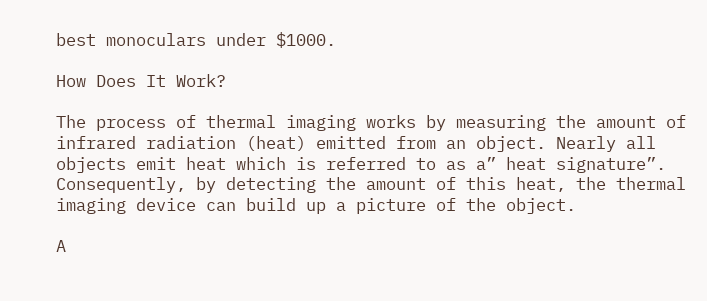best monoculars under $1000.

How Does It Work?

The process of thermal imaging works by measuring the amount of infrared radiation (heat) emitted from an object. Nearly all objects emit heat which is referred to as a” heat signature”. Consequently, by detecting the amount of this heat, the thermal imaging device can build up a picture of the object.

A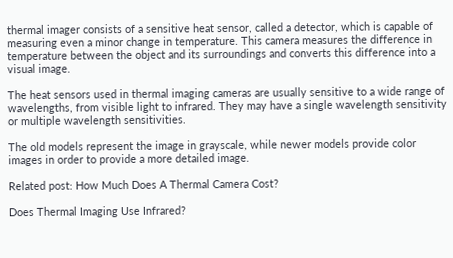thermal imager consists of a sensitive heat sensor, called a detector, which is capable of measuring even a minor change in temperature. This camera measures the difference in temperature between the object and its surroundings and converts this difference into a visual image.

The heat sensors used in thermal imaging cameras are usually sensitive to a wide range of wavelengths, from visible light to infrared. They may have a single wavelength sensitivity or multiple wavelength sensitivities.

The old models represent the image in grayscale, while newer models provide color images in order to provide a more detailed image.

Related post: How Much Does A Thermal Camera Cost?

Does Thermal Imaging Use Infrared?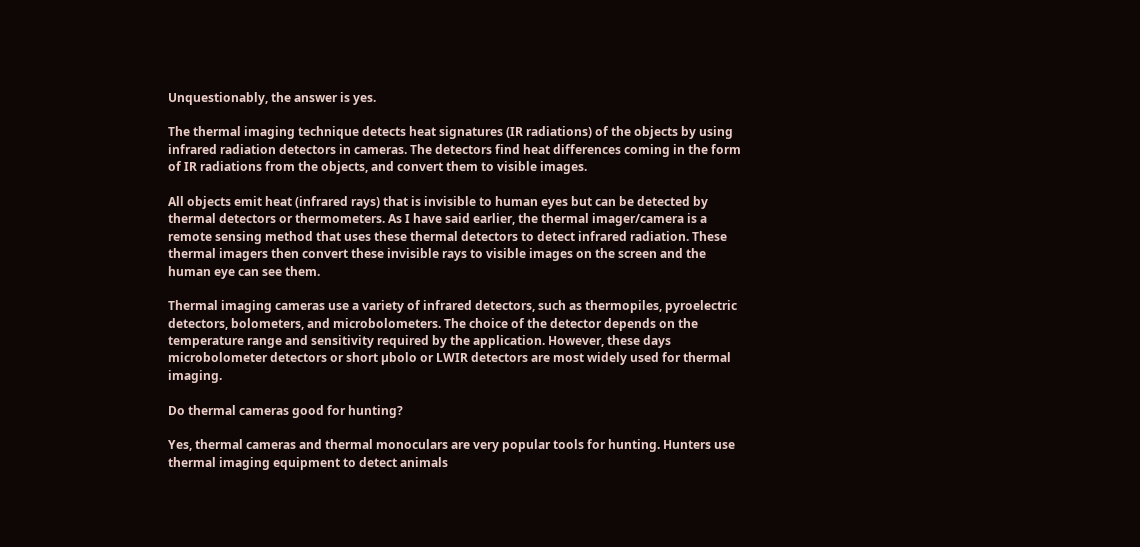Unquestionably, the answer is yes.

The thermal imaging technique detects heat signatures (IR radiations) of the objects by using infrared radiation detectors in cameras. The detectors find heat differences coming in the form of IR radiations from the objects, and convert them to visible images.

All objects emit heat (infrared rays) that is invisible to human eyes but can be detected by thermal detectors or thermometers. As I have said earlier, the thermal imager/camera is a remote sensing method that uses these thermal detectors to detect infrared radiation. These thermal imagers then convert these invisible rays to visible images on the screen and the human eye can see them.

Thermal imaging cameras use a variety of infrared detectors, such as thermopiles, pyroelectric detectors, bolometers, and microbolometers. The choice of the detector depends on the temperature range and sensitivity required by the application. However, these days microbolometer detectors or short µbolo or LWIR detectors are most widely used for thermal imaging.

Do thermal cameras good for hunting?

Yes, thermal cameras and thermal monoculars are very popular tools for hunting. Hunters use thermal imaging equipment to detect animals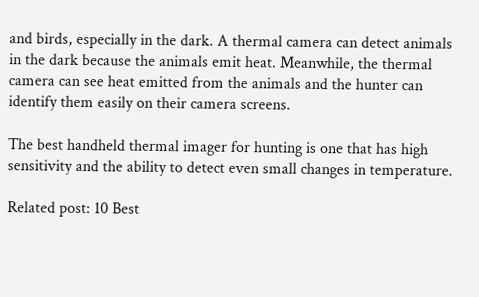and birds, especially in the dark. A thermal camera can detect animals in the dark because the animals emit heat. Meanwhile, the thermal camera can see heat emitted from the animals and the hunter can identify them easily on their camera screens.

The best handheld thermal imager for hunting is one that has high sensitivity and the ability to detect even small changes in temperature.

Related post: 10 Best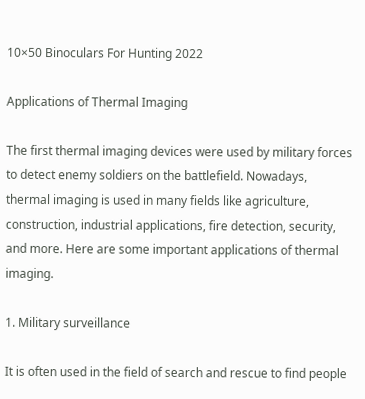10×50 Binoculars For Hunting 2022

Applications of Thermal Imaging

The first thermal imaging devices were used by military forces to detect enemy soldiers on the battlefield. Nowadays, thermal imaging is used in many fields like agriculture, construction, industrial applications, fire detection, security, and more. Here are some important applications of thermal imaging.

1. Military surveillance

It is often used in the field of search and rescue to find people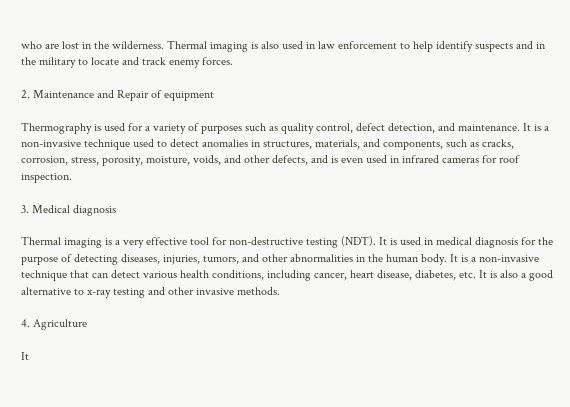who are lost in the wilderness. Thermal imaging is also used in law enforcement to help identify suspects and in the military to locate and track enemy forces.

2. Maintenance and Repair of equipment

Thermography is used for a variety of purposes such as quality control, defect detection, and maintenance. It is a non-invasive technique used to detect anomalies in structures, materials, and components, such as cracks, corrosion, stress, porosity, moisture, voids, and other defects, and is even used in infrared cameras for roof inspection.

3. Medical diagnosis

Thermal imaging is a very effective tool for non-destructive testing (NDT). It is used in medical diagnosis for the purpose of detecting diseases, injuries, tumors, and other abnormalities in the human body. It is a non-invasive technique that can detect various health conditions, including cancer, heart disease, diabetes, etc. It is also a good alternative to x-ray testing and other invasive methods.

4. Agriculture

It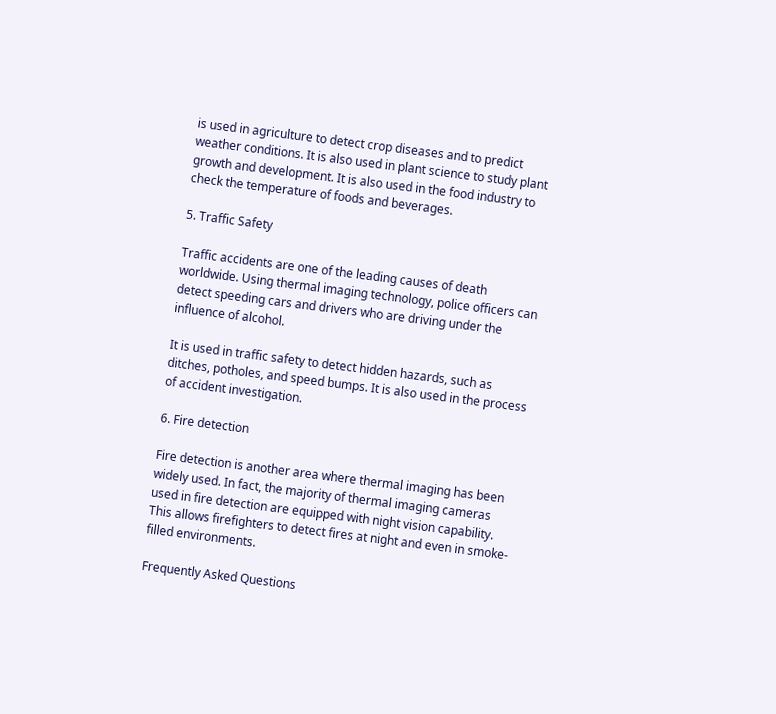is used in agriculture to detect crop diseases and to predict weather conditions. It is also used in plant science to study plant growth and development. It is also used in the food industry to check the temperature of foods and beverages.

5. Traffic Safety

Traffic accidents are one of the leading causes of death worldwide. Using thermal imaging technology, police officers can detect speeding cars and drivers who are driving under the influence of alcohol.

It is used in traffic safety to detect hidden hazards, such as ditches, potholes, and speed bumps. It is also used in the process of accident investigation.

6. Fire detection

Fire detection is another area where thermal imaging has been widely used. In fact, the majority of thermal imaging cameras used in fire detection are equipped with night vision capability. This allows firefighters to detect fires at night and even in smoke-filled environments.

Frequently Asked Questions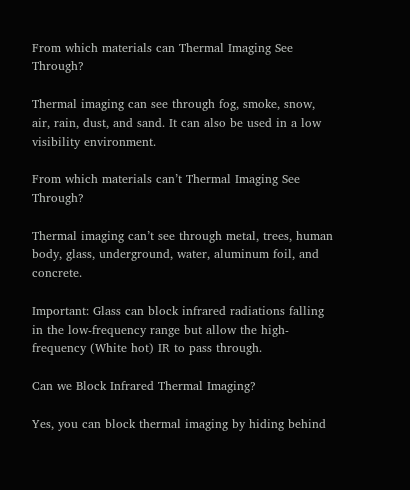From which materials can Thermal Imaging See Through?

Thermal imaging can see through fog, smoke, snow, air, rain, dust, and sand. It can also be used in a low visibility environment.

From which materials can’t Thermal Imaging See Through?

Thermal imaging can’t see through metal, trees, human body, glass, underground, water, aluminum foil, and concrete.

Important: Glass can block infrared radiations falling in the low-frequency range but allow the high-frequency (White hot) IR to pass through.

Can we Block Infrared Thermal Imaging?

Yes, you can block thermal imaging by hiding behind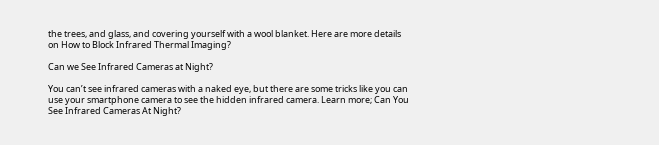the trees, and glass, and covering yourself with a wool blanket. Here are more details on How to Block Infrared Thermal Imaging?

Can we See Infrared Cameras at Night?

You can’t see infrared cameras with a naked eye, but there are some tricks like you can use your smartphone camera to see the hidden infrared camera. Learn more; Can You See Infrared Cameras At Night?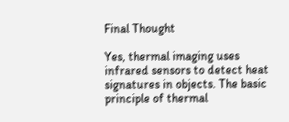Final Thought

Yes, thermal imaging uses infrared sensors to detect heat signatures in objects. The basic principle of thermal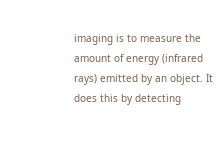imaging is to measure the amount of energy (infrared rays) emitted by an object. It does this by detecting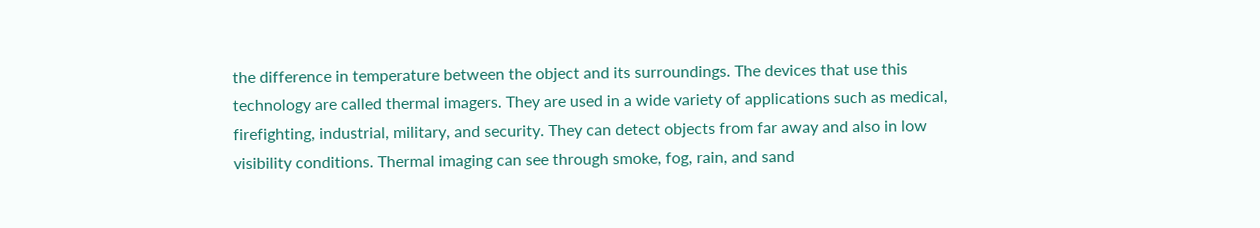the difference in temperature between the object and its surroundings. The devices that use this technology are called thermal imagers. They are used in a wide variety of applications such as medical, firefighting, industrial, military, and security. They can detect objects from far away and also in low visibility conditions. Thermal imaging can see through smoke, fog, rain, and sand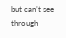but can’t see through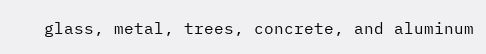glass, metal, trees, concrete, and aluminum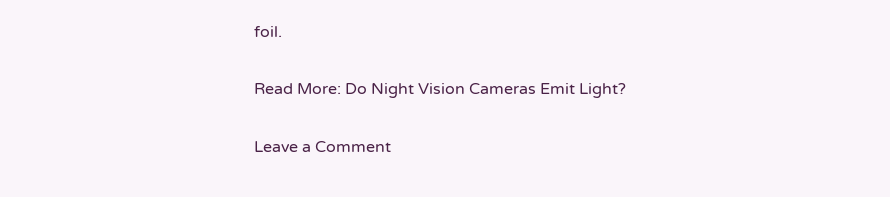foil.

Read More: Do Night Vision Cameras Emit Light?

Leave a Comment